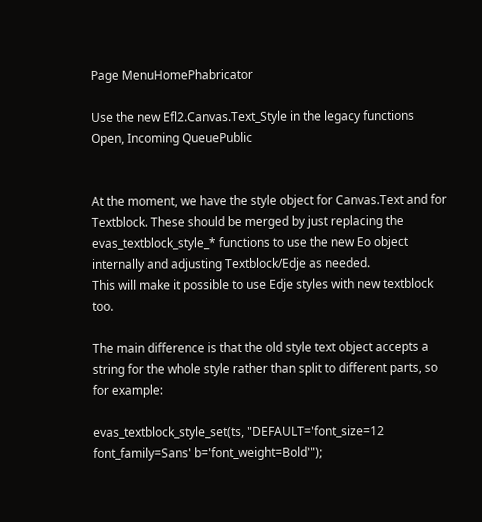Page MenuHomePhabricator

Use the new Efl2.Canvas.Text_Style in the legacy functions
Open, Incoming QueuePublic


At the moment, we have the style object for Canvas.Text and for Textblock. These should be merged by just replacing the evas_textblock_style_* functions to use the new Eo object internally and adjusting Textblock/Edje as needed.
This will make it possible to use Edje styles with new textblock too.

The main difference is that the old style text object accepts a string for the whole style rather than split to different parts, so for example:

evas_textblock_style_set(ts, "DEFAULT='font_size=12 font_family=Sans' b='font_weight=Bold'");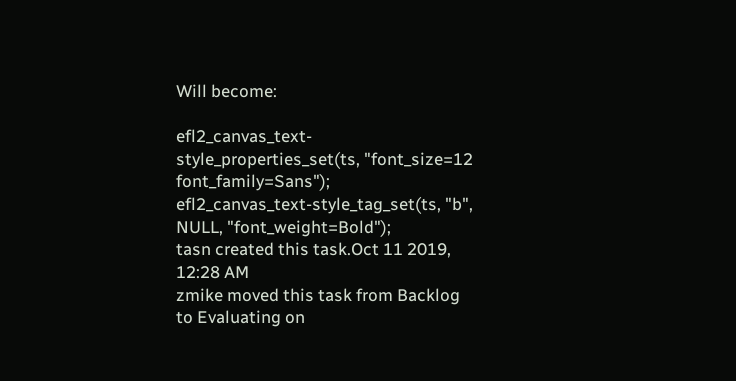Will become:

efl2_canvas_text-style_properties_set(ts, "font_size=12 font_family=Sans");
efl2_canvas_text-style_tag_set(ts, "b", NULL, "font_weight=Bold");
tasn created this task.Oct 11 2019, 12:28 AM
zmike moved this task from Backlog to Evaluating on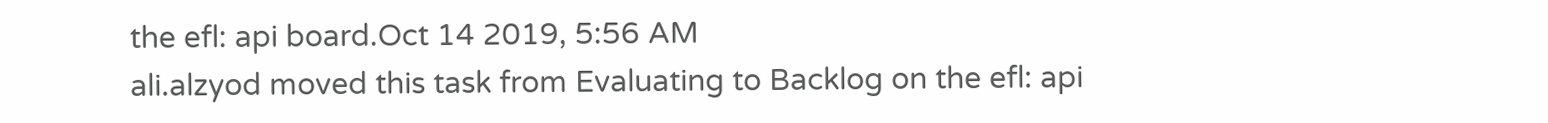the efl: api board.Oct 14 2019, 5:56 AM
ali.alzyod moved this task from Evaluating to Backlog on the efl: api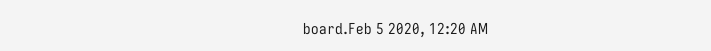board.Feb 5 2020, 12:20 AM